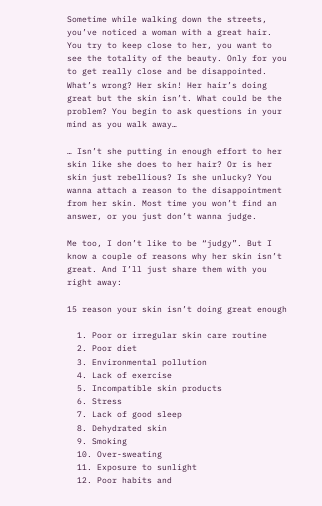Sometime while walking down the streets, you’ve noticed a woman with a great hair. You try to keep close to her, you want to see the totality of the beauty. Only for you to get really close and be disappointed. What’s wrong? Her skin! Her hair’s doing great but the skin isn’t. What could be the problem? You begin to ask questions in your mind as you walk away…

… Isn’t she putting in enough effort to her skin like she does to her hair? Or is her skin just rebellious? Is she unlucky? You wanna attach a reason to the disappointment from her skin. Most time you won’t find an answer, or you just don’t wanna judge.

Me too, I don’t like to be “judgy”. But I know a couple of reasons why her skin isn’t great. And I’ll just share them with you right away:

15 reason your skin isn’t doing great enough

  1. Poor or irregular skin care routine
  2. Poor diet
  3. Environmental pollution
  4. Lack of exercise
  5. Incompatible skin products
  6. Stress
  7. Lack of good sleep
  8. Dehydrated skin
  9. Smoking
  10. Over-sweating
  11. Exposure to sunlight
  12. Poor habits and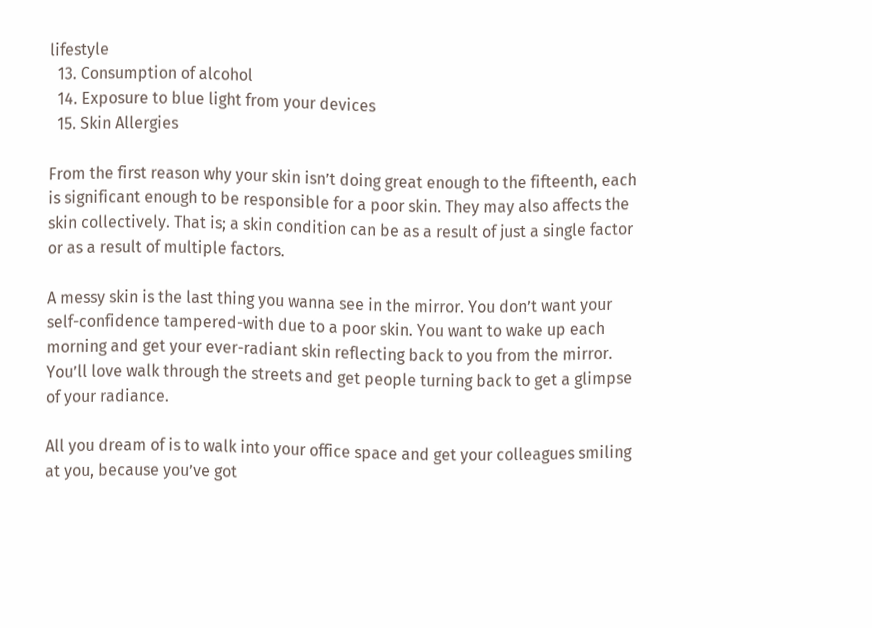lifestyle
  13. Consumption of alcohol
  14. Exposure to blue light from your devices
  15. Skin Allergies

From the first reason why your skin isn’t doing great enough to the fifteenth, each is significant enough to be responsible for a poor skin. They may also affects the skin collectively. That is; a skin condition can be as a result of just a single factor or as a result of multiple factors.

A messy skin is the last thing you wanna see in the mirror. You don’t want your self-confidence tampered-with due to a poor skin. You want to wake up each morning and get your ever-radiant skin reflecting back to you from the mirror. You’ll love walk through the streets and get people turning back to get a glimpse of your radiance.

All you dream of is to walk into your office space and get your colleagues smiling at you, because you’ve got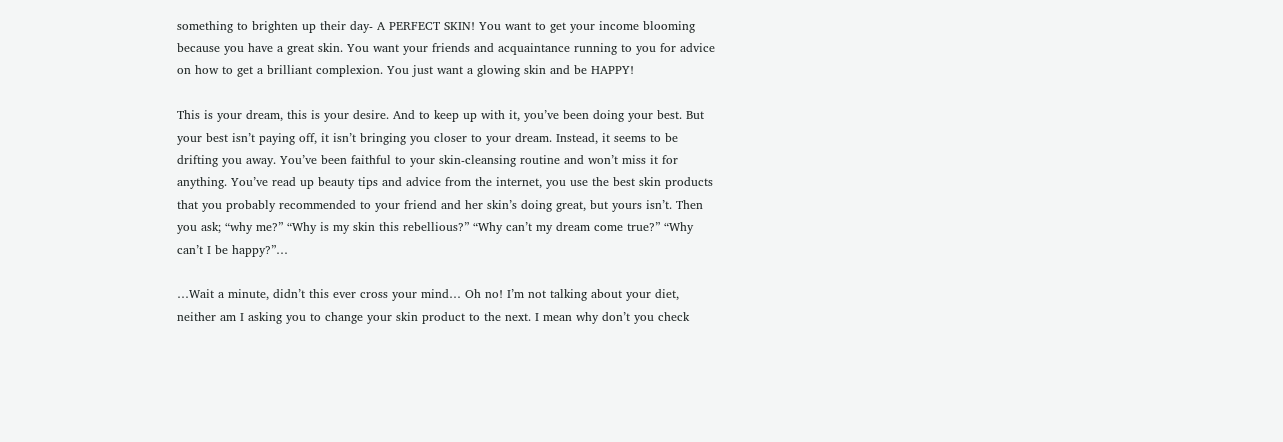something to brighten up their day- A PERFECT SKIN! You want to get your income blooming because you have a great skin. You want your friends and acquaintance running to you for advice on how to get a brilliant complexion. You just want a glowing skin and be HAPPY!

This is your dream, this is your desire. And to keep up with it, you’ve been doing your best. But your best isn’t paying off, it isn’t bringing you closer to your dream. Instead, it seems to be drifting you away. You’ve been faithful to your skin-cleansing routine and won’t miss it for anything. You’ve read up beauty tips and advice from the internet, you use the best skin products that you probably recommended to your friend and her skin’s doing great, but yours isn’t. Then you ask; “why me?” “Why is my skin this rebellious?” “Why can’t my dream come true?” “Why can’t I be happy?”…

…Wait a minute, didn’t this ever cross your mind… Oh no! I’m not talking about your diet, neither am I asking you to change your skin product to the next. I mean why don’t you check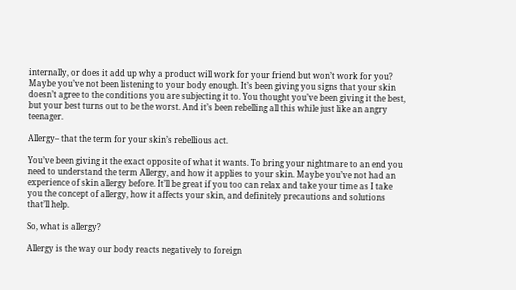internally, or does it add up why a product will work for your friend but won’t work for you? Maybe you’ve not been listening to your body enough. It’s been giving you signs that your skin doesn’t agree to the conditions you are subjecting it to. You thought you’ve been giving it the best, but your best turns out to be the worst. And it’s been rebelling all this while just like an angry teenager.

Allergy– that the term for your skin’s rebellious act.

You’ve been giving it the exact opposite of what it wants. To bring your nightmare to an end you need to understand the term Allergy, and how it applies to your skin. Maybe you’ve not had an experience of skin allergy before. It’ll be great if you too can relax and take your time as I take you the concept of allergy, how it affects your skin, and definitely precautions and solutions that’ll help.

So, what is allergy?

Allergy is the way our body reacts negatively to foreign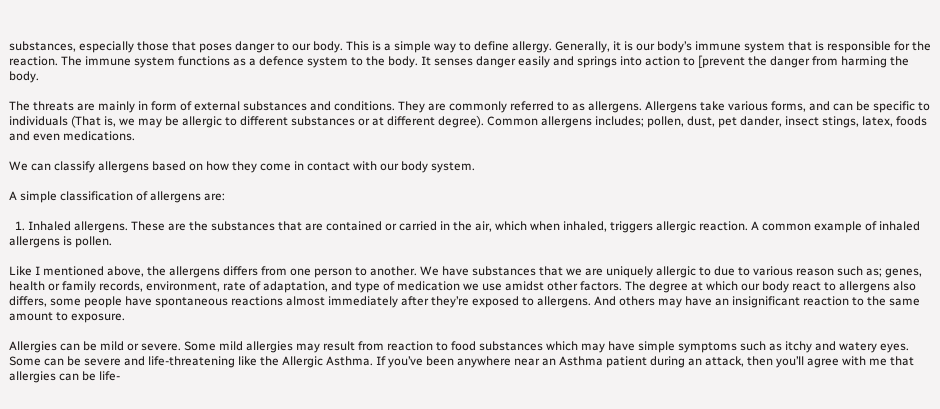substances, especially those that poses danger to our body. This is a simple way to define allergy. Generally, it is our body’s immune system that is responsible for the reaction. The immune system functions as a defence system to the body. It senses danger easily and springs into action to [prevent the danger from harming the body.

The threats are mainly in form of external substances and conditions. They are commonly referred to as allergens. Allergens take various forms, and can be specific to individuals (That is, we may be allergic to different substances or at different degree). Common allergens includes; pollen, dust, pet dander, insect stings, latex, foods and even medications.

We can classify allergens based on how they come in contact with our body system.

A simple classification of allergens are:

  1. Inhaled allergens. These are the substances that are contained or carried in the air, which when inhaled, triggers allergic reaction. A common example of inhaled allergens is pollen.

Like I mentioned above, the allergens differs from one person to another. We have substances that we are uniquely allergic to due to various reason such as; genes, health or family records, environment, rate of adaptation, and type of medication we use amidst other factors. The degree at which our body react to allergens also differs, some people have spontaneous reactions almost immediately after they’re exposed to allergens. And others may have an insignificant reaction to the same amount to exposure.

Allergies can be mild or severe. Some mild allergies may result from reaction to food substances which may have simple symptoms such as itchy and watery eyes. Some can be severe and life-threatening like the Allergic Asthma. If you’ve been anywhere near an Asthma patient during an attack, then you’ll agree with me that allergies can be life-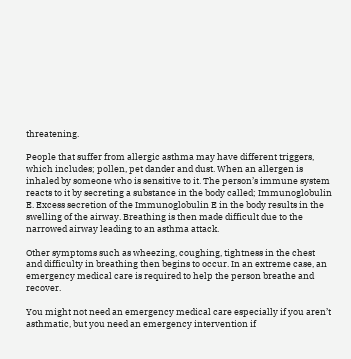threatening.

People that suffer from allergic asthma may have different triggers, which includes; pollen, pet dander and dust. When an allergen is inhaled by someone who is sensitive to it. The person’s immune system reacts to it by secreting a substance in the body called; Immunoglobulin E. Excess secretion of the Immunoglobulin E in the body results in the swelling of the airway. Breathing is then made difficult due to the narrowed airway leading to an asthma attack.

Other symptoms such as wheezing, coughing, tightness in the chest and difficulty in breathing then begins to occur. In an extreme case, an emergency medical care is required to help the person breathe and recover.

You might not need an emergency medical care especially if you aren’t asthmatic, but you need an emergency intervention if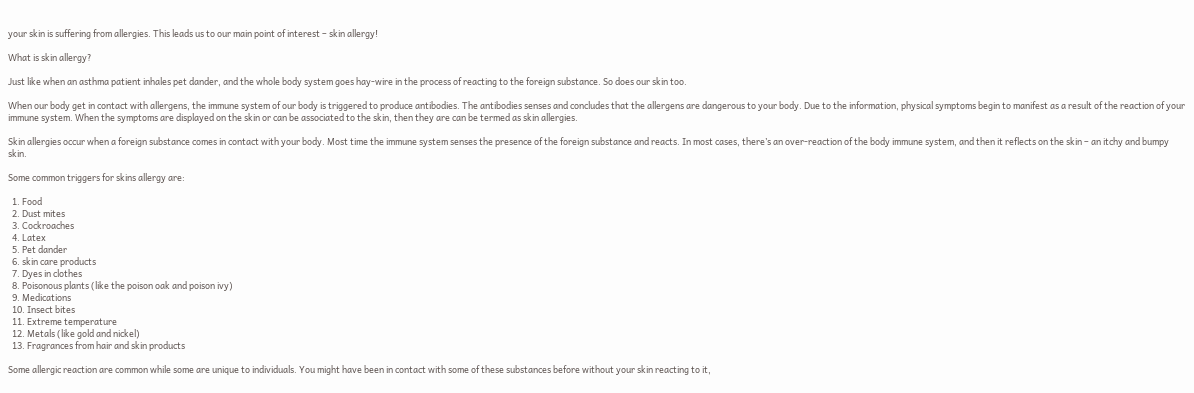your skin is suffering from allergies. This leads us to our main point of interest – skin allergy!

What is skin allergy?

Just like when an asthma patient inhales pet dander, and the whole body system goes hay-wire in the process of reacting to the foreign substance. So does our skin too.

When our body get in contact with allergens, the immune system of our body is triggered to produce antibodies. The antibodies senses and concludes that the allergens are dangerous to your body. Due to the information, physical symptoms begin to manifest as a result of the reaction of your immune system. When the symptoms are displayed on the skin or can be associated to the skin, then they are can be termed as skin allergies.

Skin allergies occur when a foreign substance comes in contact with your body. Most time the immune system senses the presence of the foreign substance and reacts. In most cases, there’s an over-reaction of the body immune system, and then it reflects on the skin – an itchy and bumpy skin.

Some common triggers for skins allergy are:

  1. Food
  2. Dust mites
  3. Cockroaches
  4. Latex
  5. Pet dander
  6. skin care products
  7. Dyes in clothes
  8. Poisonous plants (like the poison oak and poison ivy)
  9. Medications
  10. Insect bites
  11. Extreme temperature
  12. Metals (like gold and nickel)
  13. Fragrances from hair and skin products

Some allergic reaction are common while some are unique to individuals. You might have been in contact with some of these substances before without your skin reacting to it,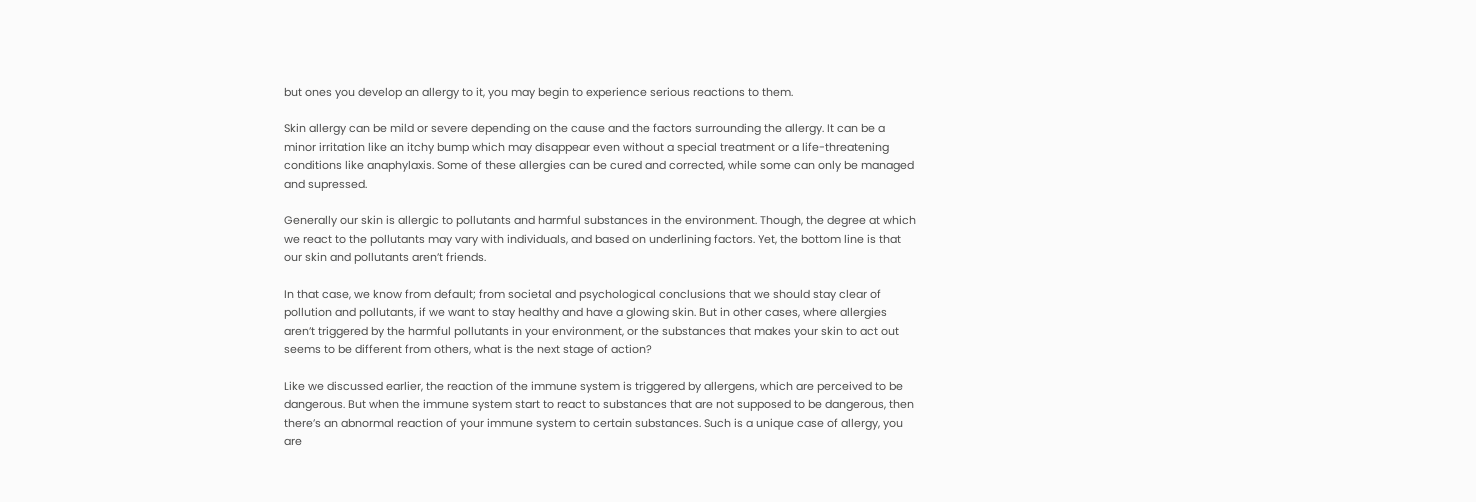but ones you develop an allergy to it, you may begin to experience serious reactions to them.

Skin allergy can be mild or severe depending on the cause and the factors surrounding the allergy. It can be a minor irritation like an itchy bump which may disappear even without a special treatment or a life-threatening conditions like anaphylaxis. Some of these allergies can be cured and corrected, while some can only be managed and supressed.

Generally our skin is allergic to pollutants and harmful substances in the environment. Though, the degree at which we react to the pollutants may vary with individuals, and based on underlining factors. Yet, the bottom line is that our skin and pollutants aren’t friends.

In that case, we know from default; from societal and psychological conclusions that we should stay clear of pollution and pollutants, if we want to stay healthy and have a glowing skin. But in other cases, where allergies aren’t triggered by the harmful pollutants in your environment, or the substances that makes your skin to act out seems to be different from others, what is the next stage of action?

Like we discussed earlier, the reaction of the immune system is triggered by allergens, which are perceived to be dangerous. But when the immune system start to react to substances that are not supposed to be dangerous, then there’s an abnormal reaction of your immune system to certain substances. Such is a unique case of allergy, you are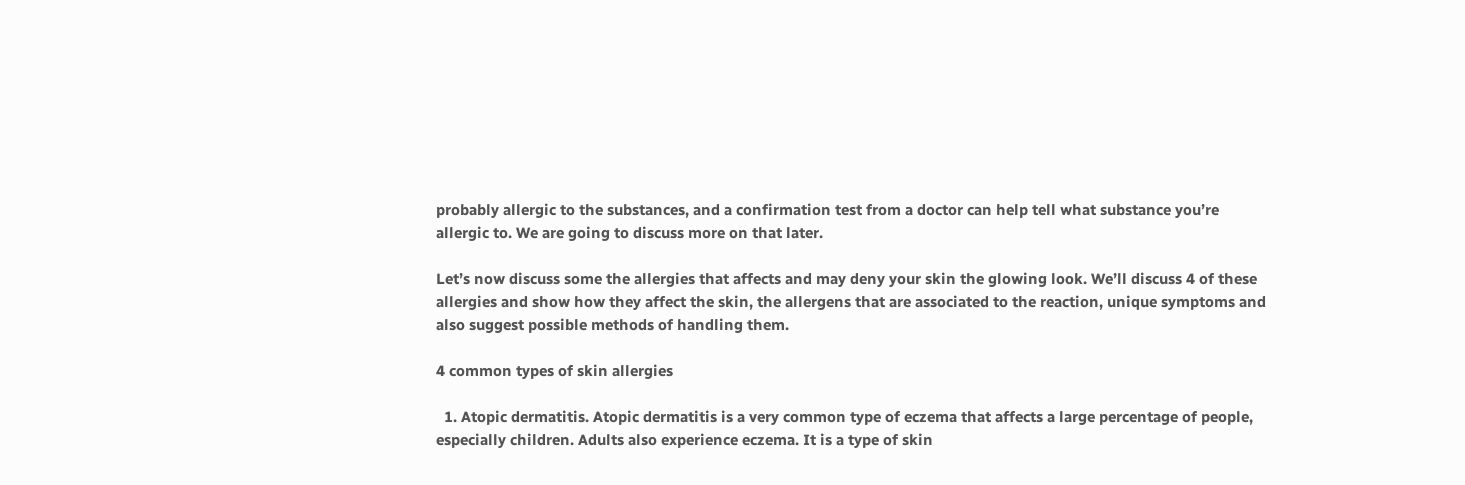probably allergic to the substances, and a confirmation test from a doctor can help tell what substance you’re allergic to. We are going to discuss more on that later.

Let’s now discuss some the allergies that affects and may deny your skin the glowing look. We’ll discuss 4 of these allergies and show how they affect the skin, the allergens that are associated to the reaction, unique symptoms and also suggest possible methods of handling them.

4 common types of skin allergies

  1. Atopic dermatitis. Atopic dermatitis is a very common type of eczema that affects a large percentage of people, especially children. Adults also experience eczema. It is a type of skin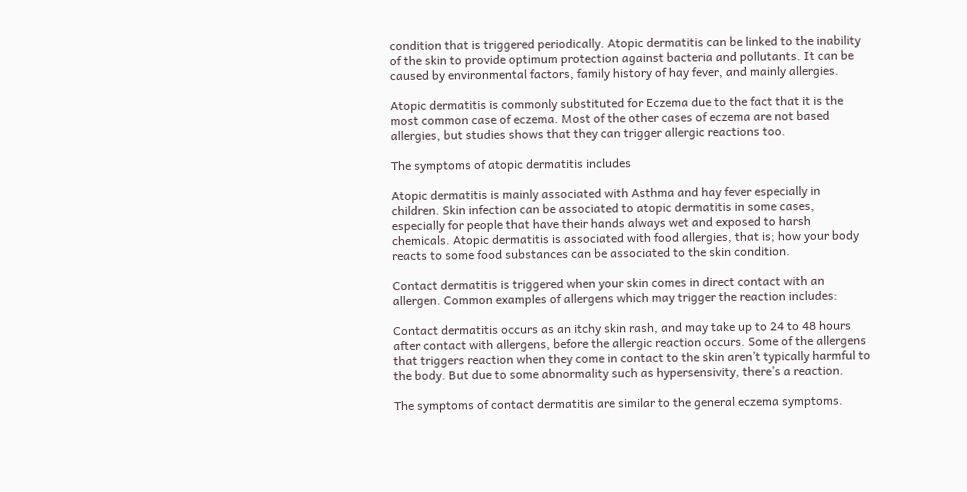condition that is triggered periodically. Atopic dermatitis can be linked to the inability of the skin to provide optimum protection against bacteria and pollutants. It can be caused by environmental factors, family history of hay fever, and mainly allergies.

Atopic dermatitis is commonly substituted for Eczema due to the fact that it is the most common case of eczema. Most of the other cases of eczema are not based allergies, but studies shows that they can trigger allergic reactions too.

The symptoms of atopic dermatitis includes

Atopic dermatitis is mainly associated with Asthma and hay fever especially in children. Skin infection can be associated to atopic dermatitis in some cases, especially for people that have their hands always wet and exposed to harsh chemicals. Atopic dermatitis is associated with food allergies, that is; how your body reacts to some food substances can be associated to the skin condition.

Contact dermatitis is triggered when your skin comes in direct contact with an allergen. Common examples of allergens which may trigger the reaction includes:

Contact dermatitis occurs as an itchy skin rash, and may take up to 24 to 48 hours after contact with allergens, before the allergic reaction occurs. Some of the allergens that triggers reaction when they come in contact to the skin aren’t typically harmful to the body. But due to some abnormality such as hypersensivity, there’s a reaction.

The symptoms of contact dermatitis are similar to the general eczema symptoms.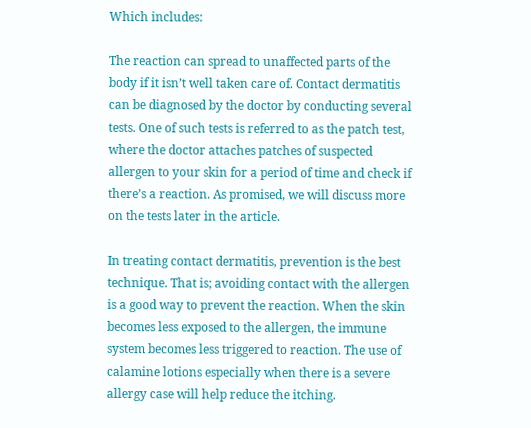Which includes:

The reaction can spread to unaffected parts of the body if it isn’t well taken care of. Contact dermatitis can be diagnosed by the doctor by conducting several tests. One of such tests is referred to as the patch test, where the doctor attaches patches of suspected allergen to your skin for a period of time and check if there’s a reaction. As promised, we will discuss more on the tests later in the article.

In treating contact dermatitis, prevention is the best technique. That is; avoiding contact with the allergen is a good way to prevent the reaction. When the skin becomes less exposed to the allergen, the immune system becomes less triggered to reaction. The use of calamine lotions especially when there is a severe allergy case will help reduce the itching.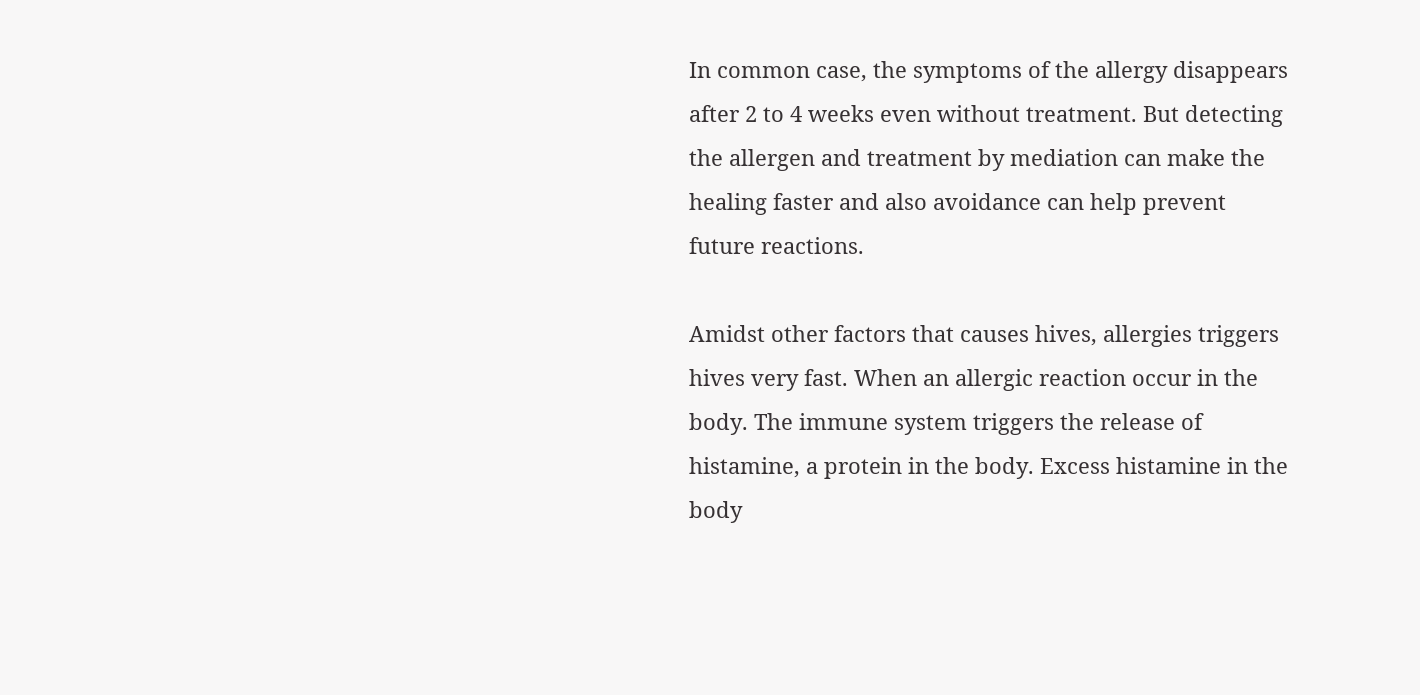In common case, the symptoms of the allergy disappears after 2 to 4 weeks even without treatment. But detecting the allergen and treatment by mediation can make the healing faster and also avoidance can help prevent future reactions.

Amidst other factors that causes hives, allergies triggers hives very fast. When an allergic reaction occur in the body. The immune system triggers the release of histamine, a protein in the body. Excess histamine in the body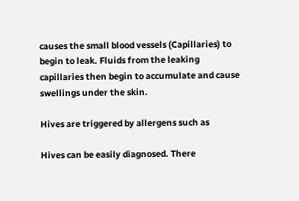causes the small blood vessels (Capillaries) to begin to leak. Fluids from the leaking capillaries then begin to accumulate and cause swellings under the skin.

Hives are triggered by allergens such as

Hives can be easily diagnosed. There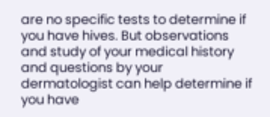are no specific tests to determine if you have hives. But observations and study of your medical history and questions by your dermatologist can help determine if you have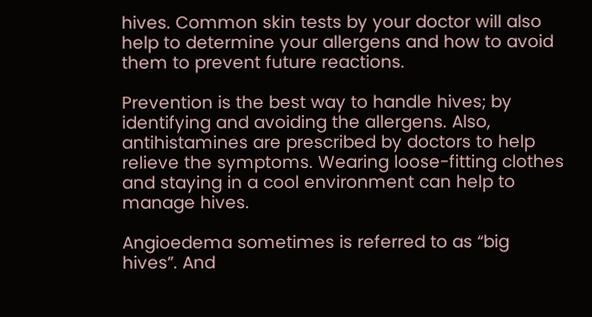hives. Common skin tests by your doctor will also help to determine your allergens and how to avoid them to prevent future reactions.

Prevention is the best way to handle hives; by identifying and avoiding the allergens. Also, antihistamines are prescribed by doctors to help relieve the symptoms. Wearing loose-fitting clothes and staying in a cool environment can help to manage hives.

Angioedema sometimes is referred to as “big hives”. And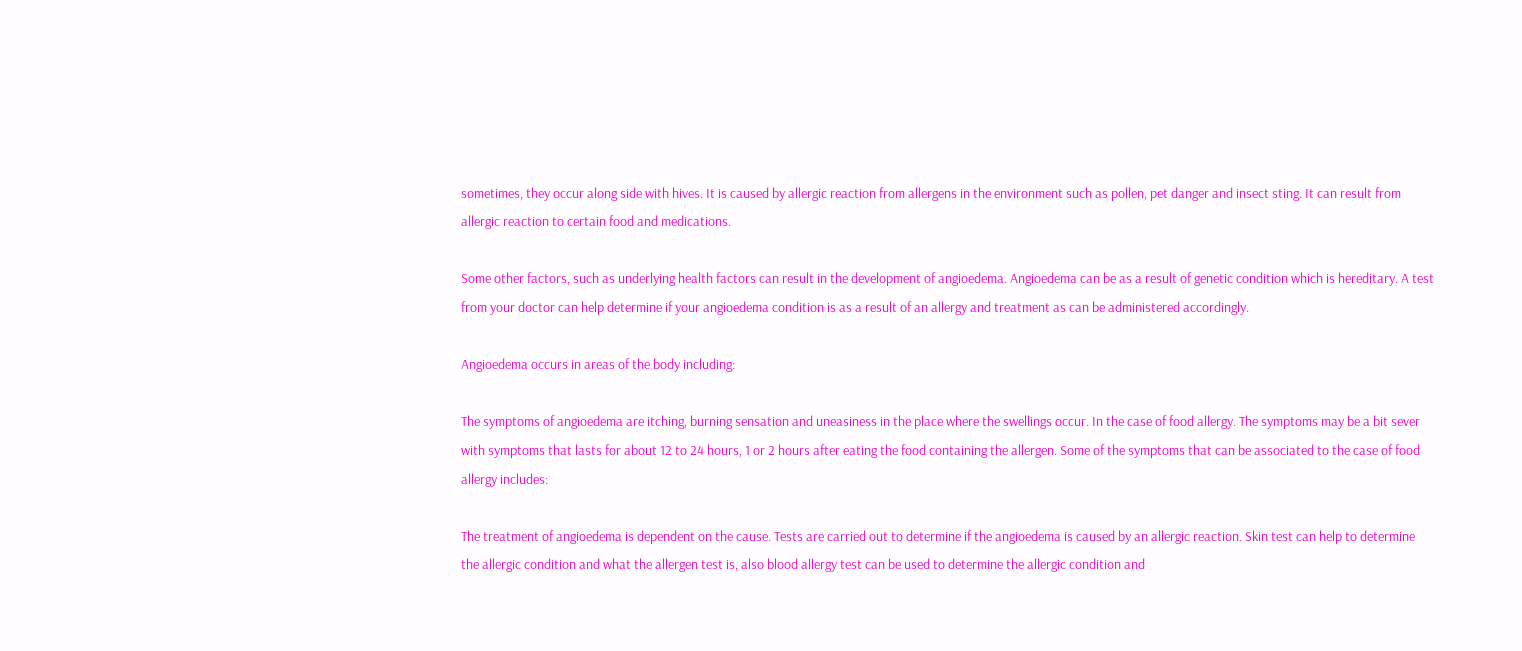sometimes, they occur along side with hives. It is caused by allergic reaction from allergens in the environment such as pollen, pet danger and insect sting. It can result from allergic reaction to certain food and medications.

Some other factors, such as underlying health factors can result in the development of angioedema. Angioedema can be as a result of genetic condition which is hereditary. A test from your doctor can help determine if your angioedema condition is as a result of an allergy and treatment as can be administered accordingly.

Angioedema occurs in areas of the body including:

The symptoms of angioedema are itching, burning sensation and uneasiness in the place where the swellings occur. In the case of food allergy. The symptoms may be a bit sever with symptoms that lasts for about 12 to 24 hours, 1 or 2 hours after eating the food containing the allergen. Some of the symptoms that can be associated to the case of food allergy includes:

The treatment of angioedema is dependent on the cause. Tests are carried out to determine if the angioedema is caused by an allergic reaction. Skin test can help to determine the allergic condition and what the allergen test is, also blood allergy test can be used to determine the allergic condition and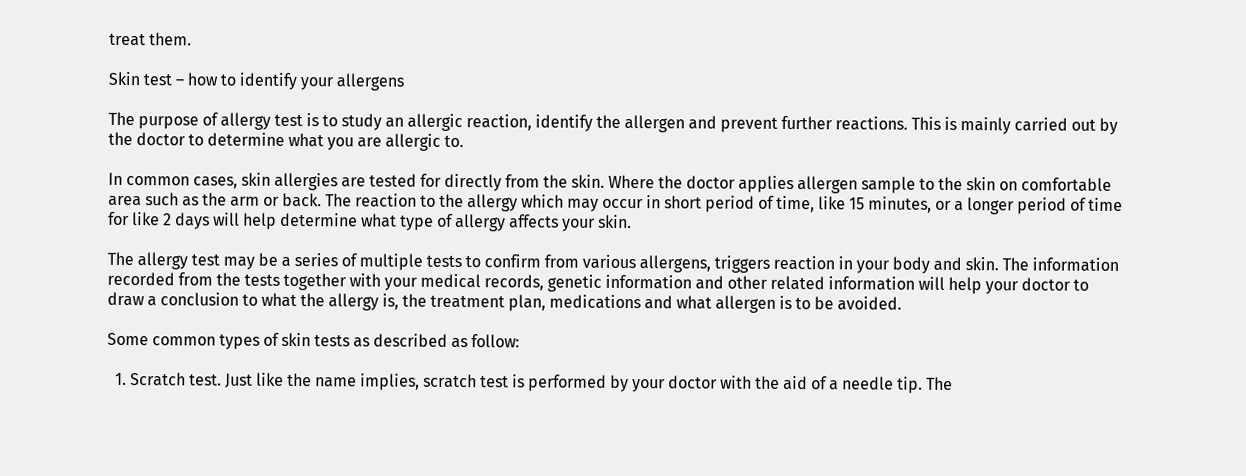treat them.

Skin test – how to identify your allergens

The purpose of allergy test is to study an allergic reaction, identify the allergen and prevent further reactions. This is mainly carried out by the doctor to determine what you are allergic to.

In common cases, skin allergies are tested for directly from the skin. Where the doctor applies allergen sample to the skin on comfortable area such as the arm or back. The reaction to the allergy which may occur in short period of time, like 15 minutes, or a longer period of time for like 2 days will help determine what type of allergy affects your skin.

The allergy test may be a series of multiple tests to confirm from various allergens, triggers reaction in your body and skin. The information recorded from the tests together with your medical records, genetic information and other related information will help your doctor to draw a conclusion to what the allergy is, the treatment plan, medications and what allergen is to be avoided.

Some common types of skin tests as described as follow:

  1. Scratch test. Just like the name implies, scratch test is performed by your doctor with the aid of a needle tip. The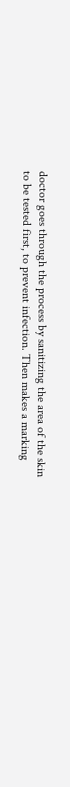doctor goes through the process by sanitizing the area of the skin to be tested first, to prevent infection. Then makes a marking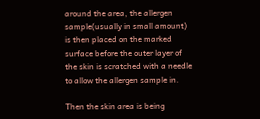around the area, the allergen sample(usually in small amount) is then placed on the marked surface before the outer layer of the skin is scratched with a needle to allow the allergen sample in.

Then the skin area is being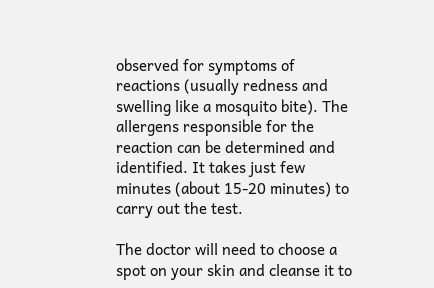observed for symptoms of reactions (usually redness and swelling like a mosquito bite). The allergens responsible for the reaction can be determined and identified. It takes just few minutes (about 15-20 minutes) to carry out the test.

The doctor will need to choose a spot on your skin and cleanse it to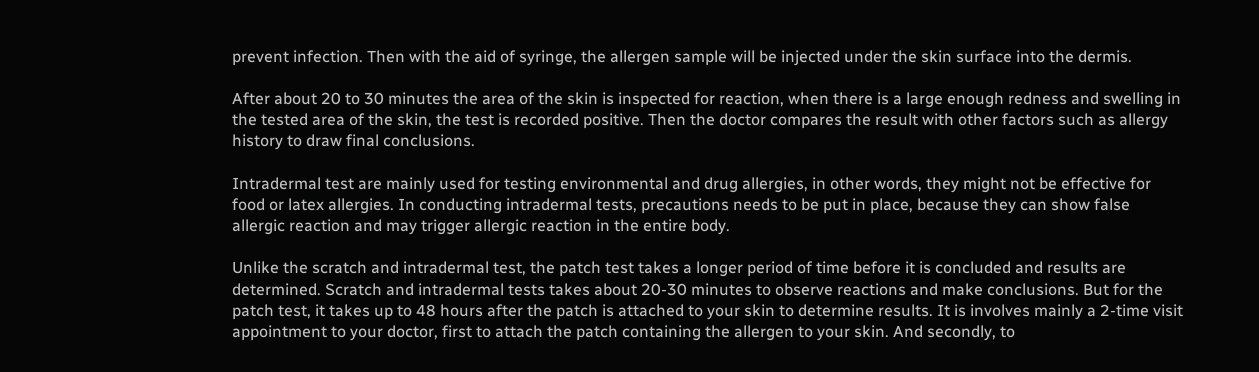prevent infection. Then with the aid of syringe, the allergen sample will be injected under the skin surface into the dermis.

After about 20 to 30 minutes the area of the skin is inspected for reaction, when there is a large enough redness and swelling in the tested area of the skin, the test is recorded positive. Then the doctor compares the result with other factors such as allergy history to draw final conclusions.

Intradermal test are mainly used for testing environmental and drug allergies, in other words, they might not be effective for food or latex allergies. In conducting intradermal tests, precautions needs to be put in place, because they can show false allergic reaction and may trigger allergic reaction in the entire body.

Unlike the scratch and intradermal test, the patch test takes a longer period of time before it is concluded and results are determined. Scratch and intradermal tests takes about 20-30 minutes to observe reactions and make conclusions. But for the patch test, it takes up to 48 hours after the patch is attached to your skin to determine results. It is involves mainly a 2-time visit appointment to your doctor, first to attach the patch containing the allergen to your skin. And secondly, to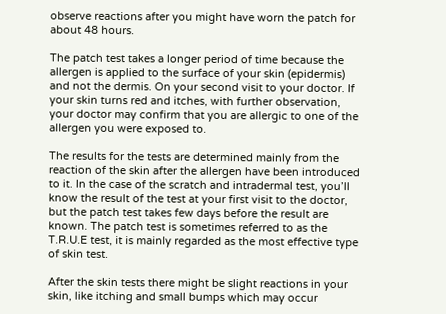observe reactions after you might have worn the patch for about 48 hours.

The patch test takes a longer period of time because the allergen is applied to the surface of your skin (epidermis) and not the dermis. On your second visit to your doctor. If your skin turns red and itches, with further observation, your doctor may confirm that you are allergic to one of the allergen you were exposed to.

The results for the tests are determined mainly from the reaction of the skin after the allergen have been introduced to it. In the case of the scratch and intradermal test, you’ll know the result of the test at your first visit to the doctor, but the patch test takes few days before the result are known. The patch test is sometimes referred to as the T.R.U.E test, it is mainly regarded as the most effective type of skin test.

After the skin tests there might be slight reactions in your skin, like itching and small bumps which may occur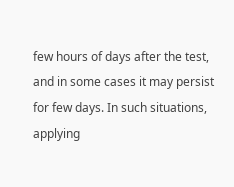few hours of days after the test, and in some cases it may persist for few days. In such situations, applying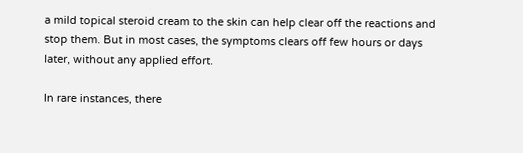a mild topical steroid cream to the skin can help clear off the reactions and stop them. But in most cases, the symptoms clears off few hours or days later, without any applied effort.

In rare instances, there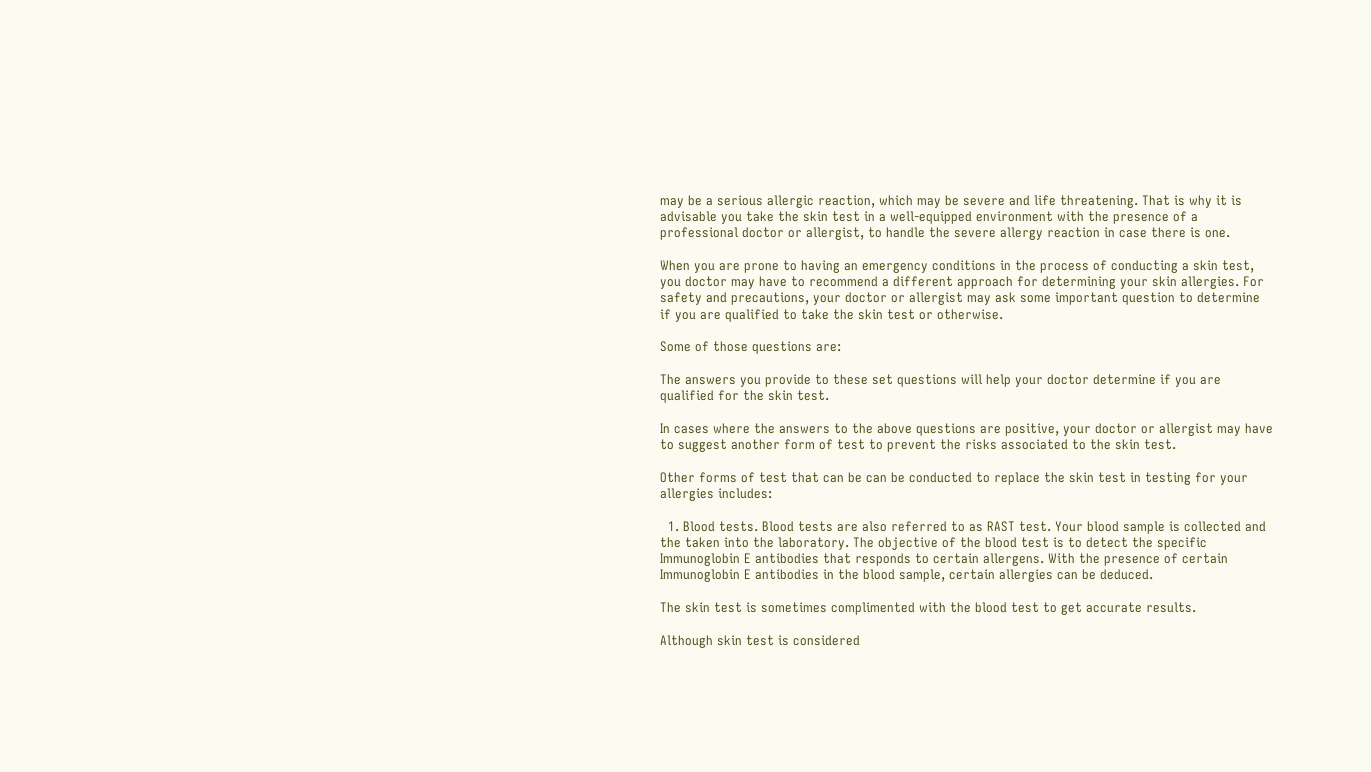may be a serious allergic reaction, which may be severe and life threatening. That is why it is advisable you take the skin test in a well-equipped environment with the presence of a professional doctor or allergist, to handle the severe allergy reaction in case there is one.

When you are prone to having an emergency conditions in the process of conducting a skin test, you doctor may have to recommend a different approach for determining your skin allergies. For safety and precautions, your doctor or allergist may ask some important question to determine if you are qualified to take the skin test or otherwise.

Some of those questions are:

The answers you provide to these set questions will help your doctor determine if you are qualified for the skin test.

In cases where the answers to the above questions are positive, your doctor or allergist may have to suggest another form of test to prevent the risks associated to the skin test.

Other forms of test that can be can be conducted to replace the skin test in testing for your allergies includes:

  1. Blood tests. Blood tests are also referred to as RAST test. Your blood sample is collected and the taken into the laboratory. The objective of the blood test is to detect the specific Immunoglobin E antibodies that responds to certain allergens. With the presence of certain Immunoglobin E antibodies in the blood sample, certain allergies can be deduced.

The skin test is sometimes complimented with the blood test to get accurate results.

Although skin test is considered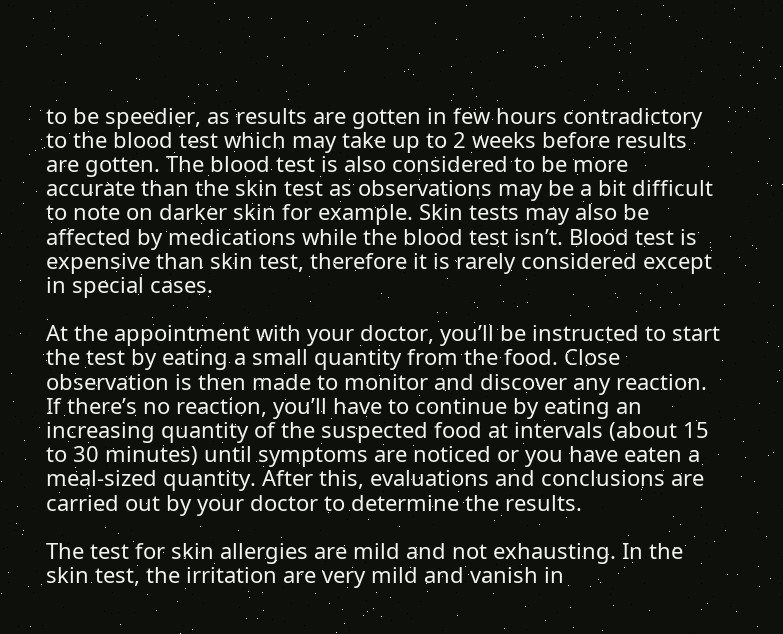to be speedier, as results are gotten in few hours contradictory to the blood test which may take up to 2 weeks before results are gotten. The blood test is also considered to be more accurate than the skin test as observations may be a bit difficult to note on darker skin for example. Skin tests may also be affected by medications while the blood test isn’t. Blood test is expensive than skin test, therefore it is rarely considered except in special cases.

At the appointment with your doctor, you’ll be instructed to start the test by eating a small quantity from the food. Close observation is then made to monitor and discover any reaction. If there’s no reaction, you’ll have to continue by eating an increasing quantity of the suspected food at intervals (about 15 to 30 minutes) until symptoms are noticed or you have eaten a meal-sized quantity. After this, evaluations and conclusions are carried out by your doctor to determine the results.

The test for skin allergies are mild and not exhausting. In the skin test, the irritation are very mild and vanish in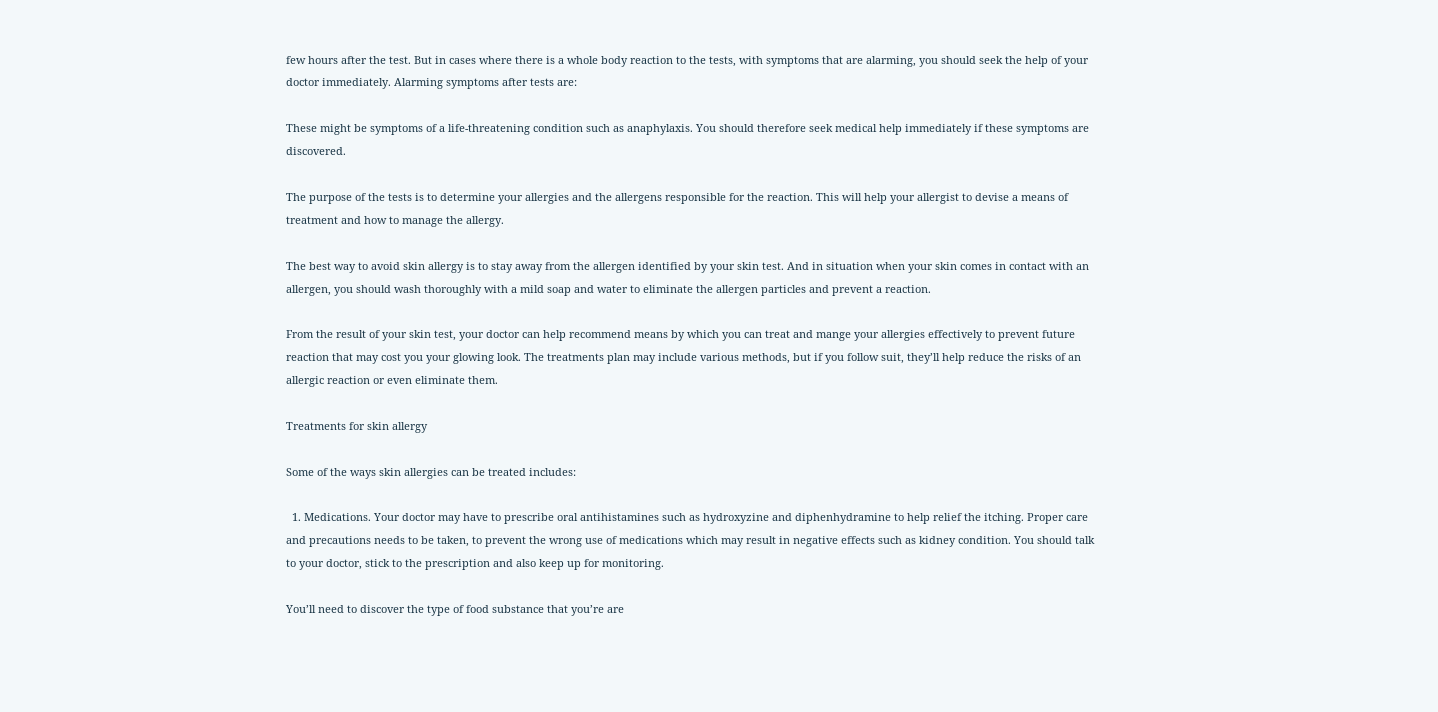few hours after the test. But in cases where there is a whole body reaction to the tests, with symptoms that are alarming, you should seek the help of your doctor immediately. Alarming symptoms after tests are:

These might be symptoms of a life-threatening condition such as anaphylaxis. You should therefore seek medical help immediately if these symptoms are discovered.

The purpose of the tests is to determine your allergies and the allergens responsible for the reaction. This will help your allergist to devise a means of treatment and how to manage the allergy.

The best way to avoid skin allergy is to stay away from the allergen identified by your skin test. And in situation when your skin comes in contact with an allergen, you should wash thoroughly with a mild soap and water to eliminate the allergen particles and prevent a reaction.

From the result of your skin test, your doctor can help recommend means by which you can treat and mange your allergies effectively to prevent future reaction that may cost you your glowing look. The treatments plan may include various methods, but if you follow suit, they’ll help reduce the risks of an allergic reaction or even eliminate them.

Treatments for skin allergy

Some of the ways skin allergies can be treated includes:

  1. Medications. Your doctor may have to prescribe oral antihistamines such as hydroxyzine and diphenhydramine to help relief the itching. Proper care and precautions needs to be taken, to prevent the wrong use of medications which may result in negative effects such as kidney condition. You should talk to your doctor, stick to the prescription and also keep up for monitoring.

You’ll need to discover the type of food substance that you’re are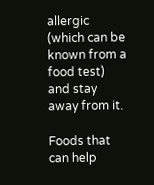allergic (which can be known from a food test) and stay away from it.

Foods that can help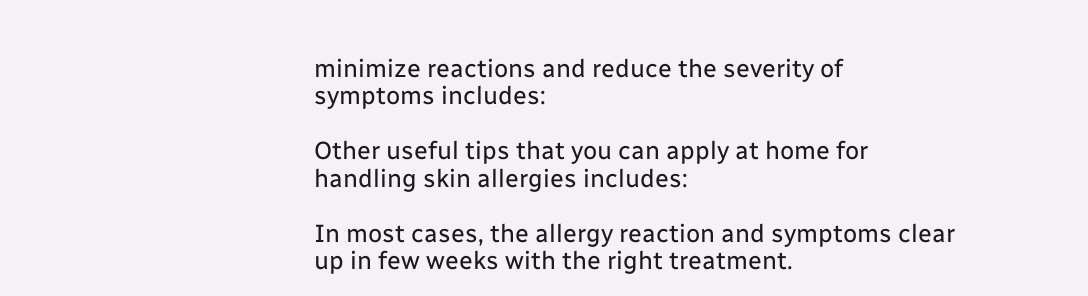minimize reactions and reduce the severity of symptoms includes:

Other useful tips that you can apply at home for handling skin allergies includes:

In most cases, the allergy reaction and symptoms clear up in few weeks with the right treatment.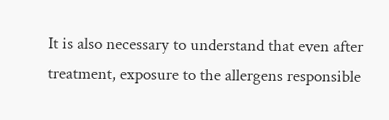It is also necessary to understand that even after treatment, exposure to the allergens responsible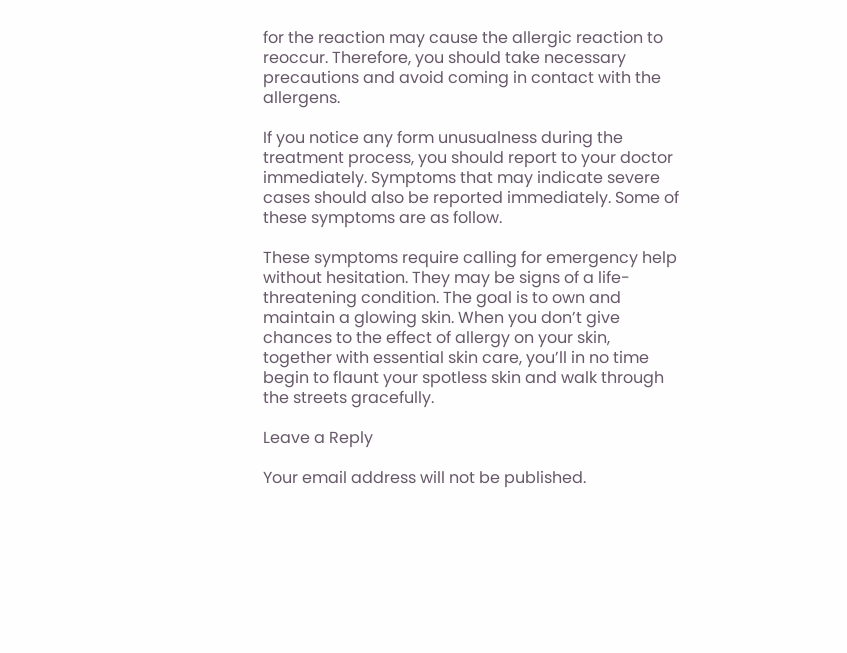for the reaction may cause the allergic reaction to reoccur. Therefore, you should take necessary precautions and avoid coming in contact with the allergens.

If you notice any form unusualness during the treatment process, you should report to your doctor immediately. Symptoms that may indicate severe cases should also be reported immediately. Some of these symptoms are as follow.

These symptoms require calling for emergency help without hesitation. They may be signs of a life-threatening condition. The goal is to own and maintain a glowing skin. When you don’t give chances to the effect of allergy on your skin, together with essential skin care, you’ll in no time begin to flaunt your spotless skin and walk through the streets gracefully.

Leave a Reply

Your email address will not be published.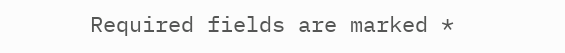Required fields are marked *